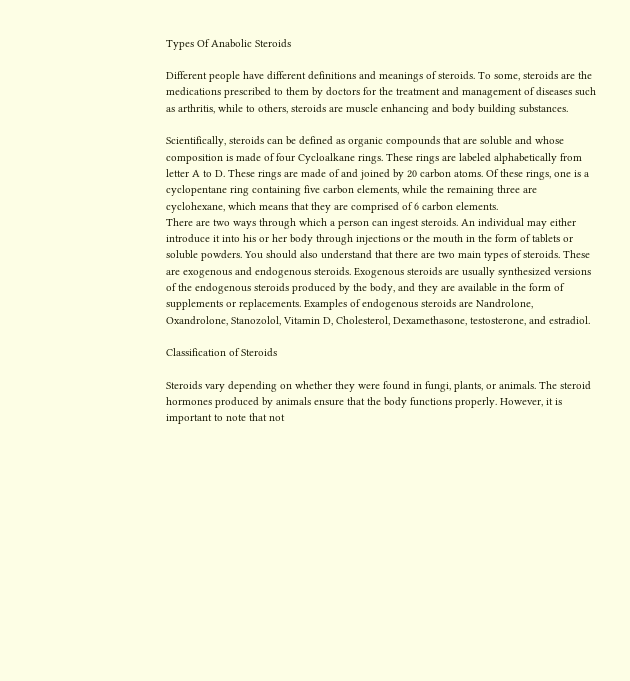Types Of Anabolic Steroids

Different people have different definitions and meanings of steroids. To some, steroids are the medications prescribed to them by doctors for the treatment and management of diseases such as arthritis, while to others, steroids are muscle enhancing and body building substances.

Scientifically, steroids can be defined as organic compounds that are soluble and whose composition is made of four Cycloalkane rings. These rings are labeled alphabetically from letter A to D. These rings are made of and joined by 20 carbon atoms. Of these rings, one is a cyclopentane ring containing five carbon elements, while the remaining three are cyclohexane, which means that they are comprised of 6 carbon elements.
There are two ways through which a person can ingest steroids. An individual may either introduce it into his or her body through injections or the mouth in the form of tablets or soluble powders. You should also understand that there are two main types of steroids. These are exogenous and endogenous steroids. Exogenous steroids are usually synthesized versions of the endogenous steroids produced by the body, and they are available in the form of supplements or replacements. Examples of endogenous steroids are Nandrolone, Oxandrolone, Stanozolol, Vitamin D, Cholesterol, Dexamethasone, testosterone, and estradiol.

Classification of Steroids

Steroids vary depending on whether they were found in fungi, plants, or animals. The steroid hormones produced by animals ensure that the body functions properly. However, it is important to note that not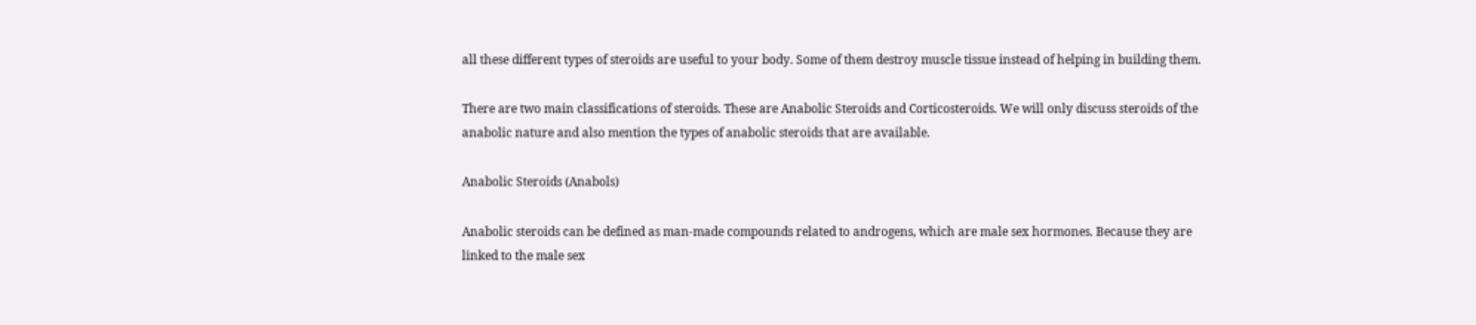all these different types of steroids are useful to your body. Some of them destroy muscle tissue instead of helping in building them.

There are two main classifications of steroids. These are Anabolic Steroids and Corticosteroids. We will only discuss steroids of the anabolic nature and also mention the types of anabolic steroids that are available.

Anabolic Steroids (Anabols)

Anabolic steroids can be defined as man-made compounds related to androgens, which are male sex hormones. Because they are linked to the male sex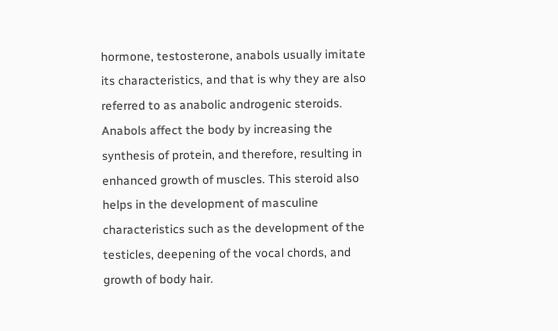hormone, testosterone, anabols usually imitate its characteristics, and that is why they are also referred to as anabolic androgenic steroids. Anabols affect the body by increasing the synthesis of protein, and therefore, resulting in enhanced growth of muscles. This steroid also helps in the development of masculine characteristics such as the development of the testicles, deepening of the vocal chords, and growth of body hair.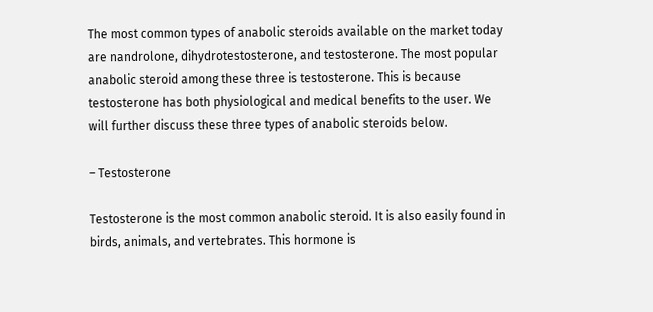The most common types of anabolic steroids available on the market today are nandrolone, dihydrotestosterone, and testosterone. The most popular anabolic steroid among these three is testosterone. This is because testosterone has both physiological and medical benefits to the user. We will further discuss these three types of anabolic steroids below.

– Testosterone

Testosterone is the most common anabolic steroid. It is also easily found in birds, animals, and vertebrates. This hormone is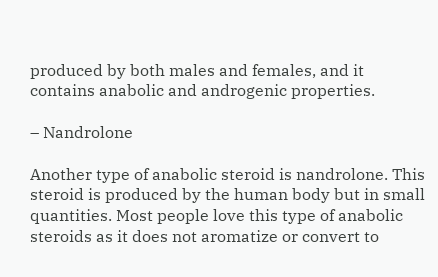produced by both males and females, and it contains anabolic and androgenic properties.

– Nandrolone

Another type of anabolic steroid is nandrolone. This steroid is produced by the human body but in small quantities. Most people love this type of anabolic steroids as it does not aromatize or convert to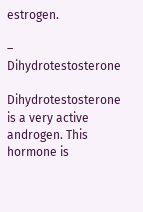estrogen.

– Dihydrotestosterone

Dihydrotestosterone is a very active androgen. This hormone is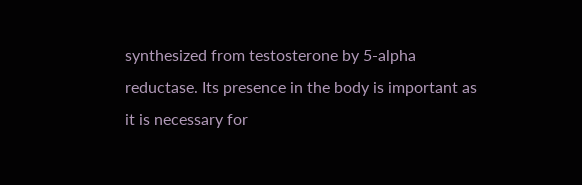synthesized from testosterone by 5-alpha reductase. Its presence in the body is important as it is necessary for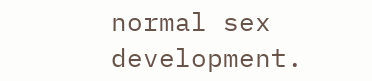normal sex development.